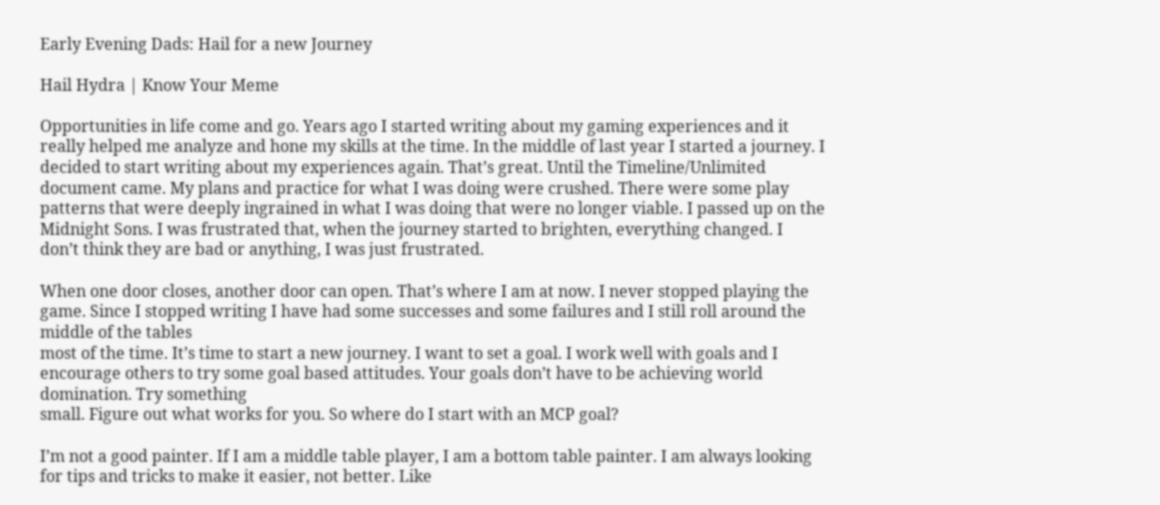Early Evening Dads: Hail for a new Journey

Hail Hydra | Know Your Meme

Opportunities in life come and go. Years ago I started writing about my gaming experiences and it really helped me analyze and hone my skills at the time. In the middle of last year I started a journey. I decided to start writing about my experiences again. That’s great. Until the Timeline/Unlimited document came. My plans and practice for what I was doing were crushed. There were some play patterns that were deeply ingrained in what I was doing that were no longer viable. I passed up on the Midnight Sons. I was frustrated that, when the journey started to brighten, everything changed. I don’t think they are bad or anything, I was just frustrated.

When one door closes, another door can open. That’s where I am at now. I never stopped playing the game. Since I stopped writing I have had some successes and some failures and I still roll around the middle of the tables
most of the time. It’s time to start a new journey. I want to set a goal. I work well with goals and I encourage others to try some goal based attitudes. Your goals don’t have to be achieving world domination. Try something
small. Figure out what works for you. So where do I start with an MCP goal?

I’m not a good painter. If I am a middle table player, I am a bottom table painter. I am always looking for tips and tricks to make it easier, not better. Like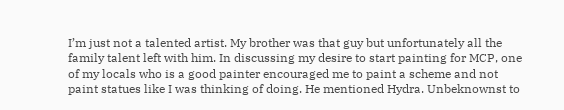I’m just not a talented artist. My brother was that guy but unfortunately all the family talent left with him. In discussing my desire to start painting for MCP, one of my locals who is a good painter encouraged me to paint a scheme and not paint statues like I was thinking of doing. He mentioned Hydra. Unbeknownst to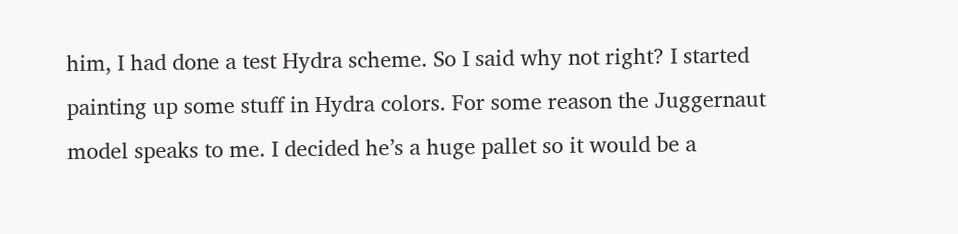him, I had done a test Hydra scheme. So I said why not right? I started painting up some stuff in Hydra colors. For some reason the Juggernaut model speaks to me. I decided he’s a huge pallet so it would be a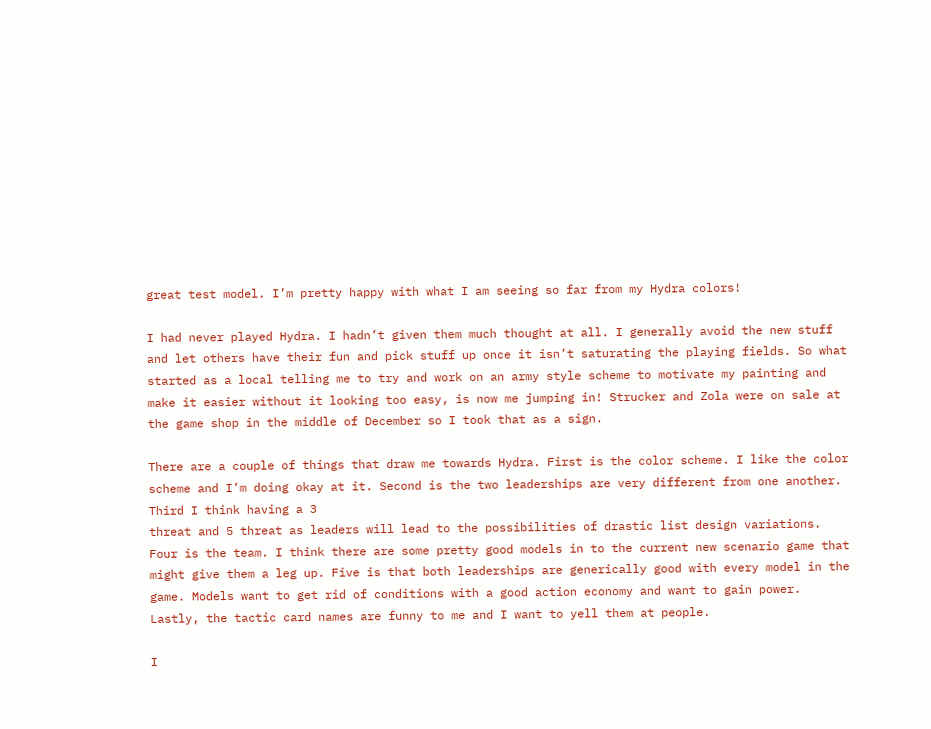great test model. I’m pretty happy with what I am seeing so far from my Hydra colors!

I had never played Hydra. I hadn’t given them much thought at all. I generally avoid the new stuff and let others have their fun and pick stuff up once it isn’t saturating the playing fields. So what started as a local telling me to try and work on an army style scheme to motivate my painting and make it easier without it looking too easy, is now me jumping in! Strucker and Zola were on sale at the game shop in the middle of December so I took that as a sign.

There are a couple of things that draw me towards Hydra. First is the color scheme. I like the color scheme and I’m doing okay at it. Second is the two leaderships are very different from one another. Third I think having a 3
threat and 5 threat as leaders will lead to the possibilities of drastic list design variations. Four is the team. I think there are some pretty good models in to the current new scenario game that might give them a leg up. Five is that both leaderships are generically good with every model in the game. Models want to get rid of conditions with a good action economy and want to gain power. Lastly, the tactic card names are funny to me and I want to yell them at people.

I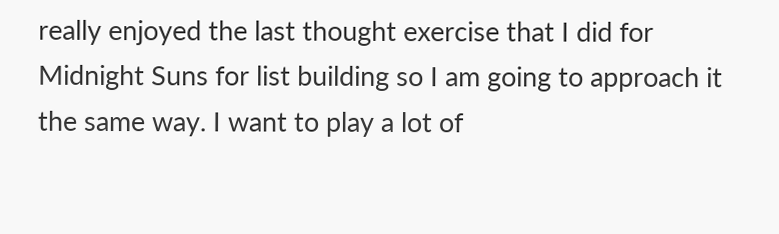really enjoyed the last thought exercise that I did for Midnight Suns for list building so I am going to approach it the same way. I want to play a lot of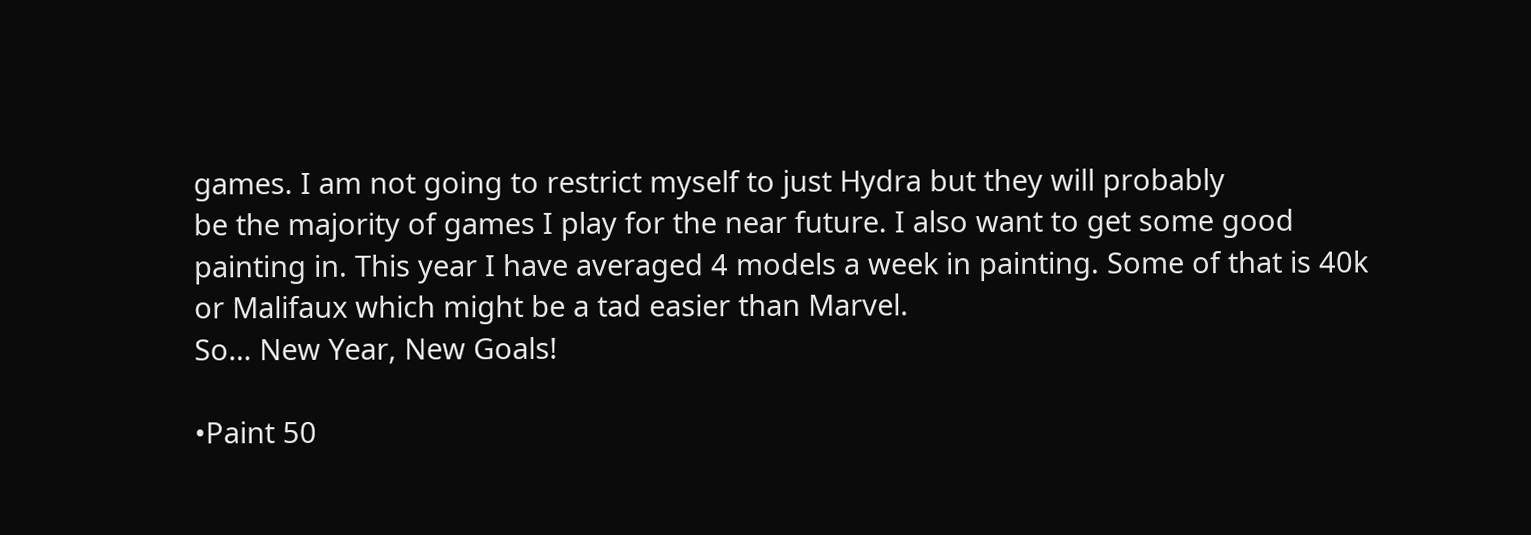games. I am not going to restrict myself to just Hydra but they will probably
be the majority of games I play for the near future. I also want to get some good painting in. This year I have averaged 4 models a week in painting. Some of that is 40k or Malifaux which might be a tad easier than Marvel.
So… New Year, New Goals!

•Paint 50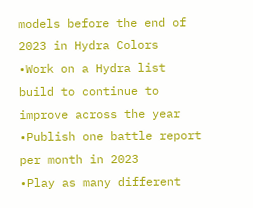models before the end of 2023 in Hydra Colors
•Work on a Hydra list build to continue to improve across the year
•Publish one battle report per month in 2023
•Play as many different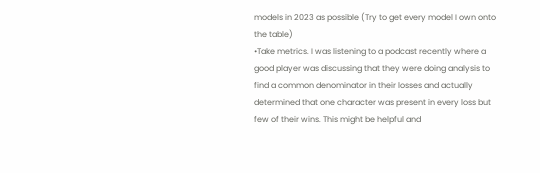models in 2023 as possible (Try to get every model I own onto the table)
•Take metrics. I was listening to a podcast recently where a good player was discussing that they were doing analysis to find a common denominator in their losses and actually determined that one character was present in every loss but few of their wins. This might be helpful and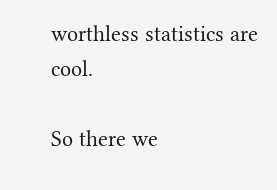worthless statistics are cool.

So there we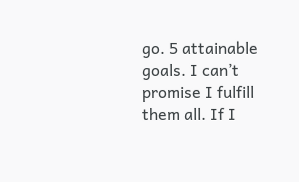go. 5 attainable goals. I can’t promise I fulfill them all. If I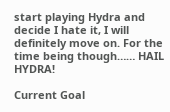start playing Hydra and decide I hate it, I will definitely move on. For the time being though…… HAIL HYDRA!

Current Goal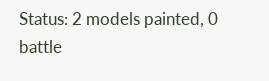Status: 2 models painted, 0 battle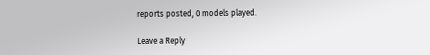reports posted, 0 models played.

Leave a Reply